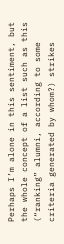Perhaps I’m alone in this sentiment, but the whole concept of a list such as this (“ranking” alumni, according to some criteria generated by whom?) strikes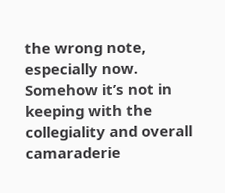the wrong note, especially now. Somehow it’s not in keeping with the collegiality and overall camaraderie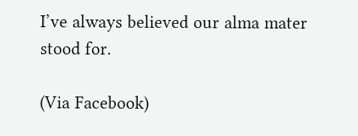I’ve always believed our alma mater stood for.

(Via Facebook)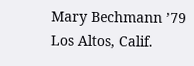Mary Bechmann ’79
Los Altos, Calif.